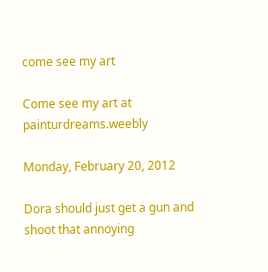come see my art

Come see my art at painturdreams.weebly

Monday, February 20, 2012

Dora should just get a gun and shoot that annoying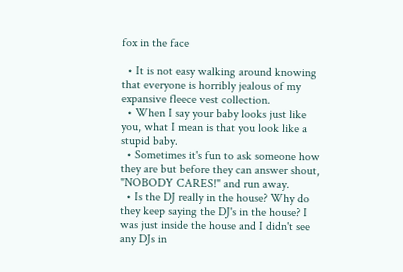fox in the face

  • It is not easy walking around knowing that everyone is horribly jealous of my expansive fleece vest collection.
  • When I say your baby looks just like you, what I mean is that you look like a stupid baby.
  • Sometimes it's fun to ask someone how they are but before they can answer shout, "NOBODY CARES!" and run away.
  • Is the DJ really in the house? Why do they keep saying the DJ's in the house? I was just inside the house and I didn't see any DJs in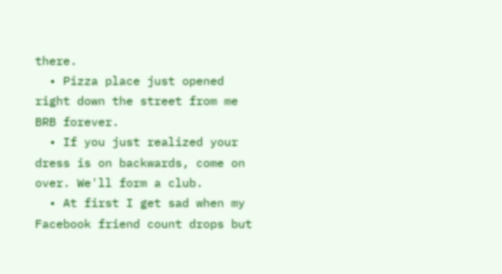there.
  • Pizza place just opened right down the street from me BRB forever.
  • If you just realized your dress is on backwards, come on over. We'll form a club.
  • At first I get sad when my Facebook friend count drops but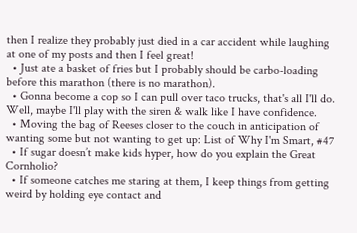then I realize they probably just died in a car accident while laughing at one of my posts and then I feel great!
  • Just ate a basket of fries but I probably should be carbo-loading before this marathon (there is no marathon).
  • Gonna become a cop so I can pull over taco trucks, that's all I'll do. Well, maybe I'll play with the siren & walk like I have confidence.
  • Moving the bag of Reeses closer to the couch in anticipation of wanting some but not wanting to get up: List of Why I'm Smart, #47
  • If sugar doesn’t make kids hyper, how do you explain the Great Cornholio?
  • If someone catches me staring at them, I keep things from getting weird by holding eye contact and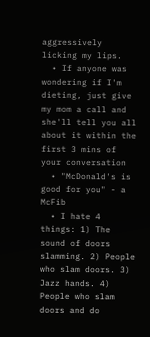aggressively licking my lips.
  • If anyone was wondering if I'm dieting, just give my mom a call and she'll tell you all about it within the first 3 mins of your conversation
  • "McDonald's is good for you" - a McFib
  • I hate 4 things: 1) The sound of doors slamming. 2) People who slam doors. 3) Jazz hands. 4) People who slam doors and do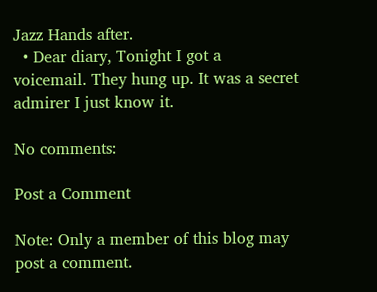Jazz Hands after.
  • Dear diary, Tonight I got a voicemail. They hung up. It was a secret admirer I just know it.

No comments:

Post a Comment

Note: Only a member of this blog may post a comment.